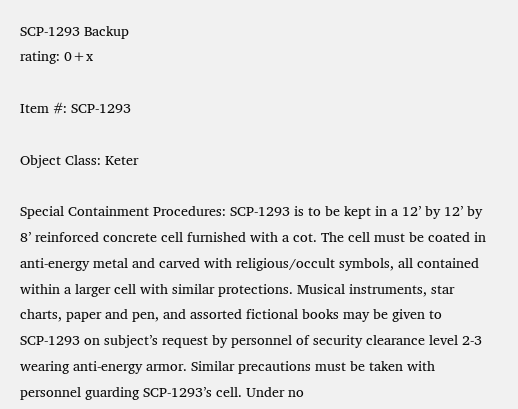SCP-1293 Backup
rating: 0+x

Item #: SCP-1293

Object Class: Keter

Special Containment Procedures: SCP-1293 is to be kept in a 12’ by 12’ by 8’ reinforced concrete cell furnished with a cot. The cell must be coated in anti-energy metal and carved with religious/occult symbols, all contained within a larger cell with similar protections. Musical instruments, star charts, paper and pen, and assorted fictional books may be given to SCP-1293 on subject’s request by personnel of security clearance level 2-3 wearing anti-energy armor. Similar precautions must be taken with personnel guarding SCP-1293’s cell. Under no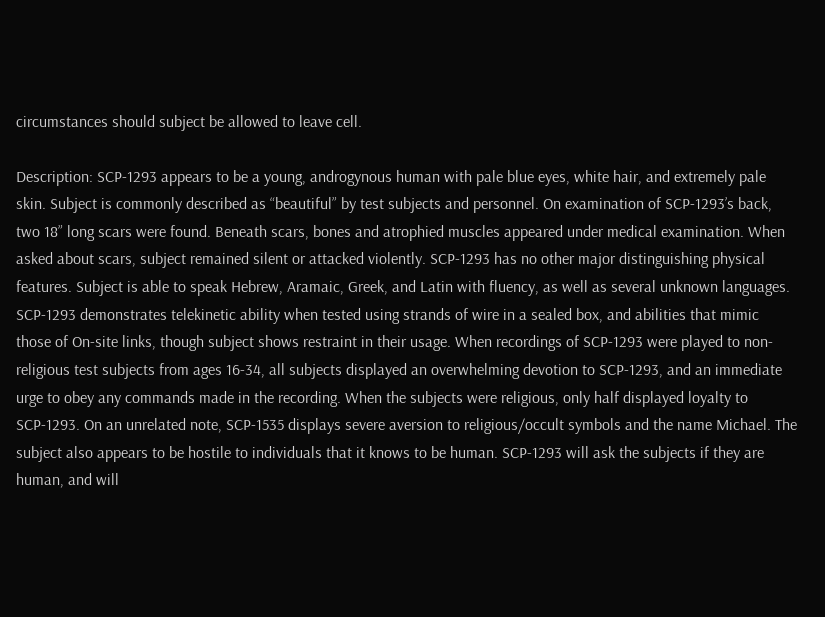circumstances should subject be allowed to leave cell.

Description: SCP-1293 appears to be a young, androgynous human with pale blue eyes, white hair, and extremely pale skin. Subject is commonly described as “beautiful” by test subjects and personnel. On examination of SCP-1293’s back, two 18” long scars were found. Beneath scars, bones and atrophied muscles appeared under medical examination. When asked about scars, subject remained silent or attacked violently. SCP-1293 has no other major distinguishing physical features. Subject is able to speak Hebrew, Aramaic, Greek, and Latin with fluency, as well as several unknown languages. SCP-1293 demonstrates telekinetic ability when tested using strands of wire in a sealed box, and abilities that mimic those of On-site links, though subject shows restraint in their usage. When recordings of SCP-1293 were played to non-religious test subjects from ages 16-34, all subjects displayed an overwhelming devotion to SCP-1293, and an immediate urge to obey any commands made in the recording. When the subjects were religious, only half displayed loyalty to SCP-1293. On an unrelated note, SCP-1535 displays severe aversion to religious/occult symbols and the name Michael. The subject also appears to be hostile to individuals that it knows to be human. SCP-1293 will ask the subjects if they are human, and will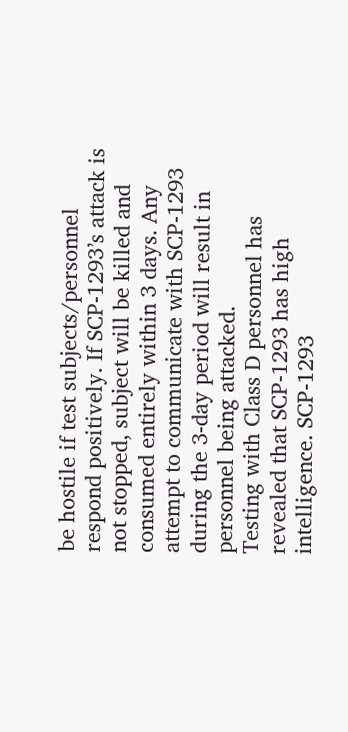be hostile if test subjects/personnel respond positively. If SCP-1293’s attack is not stopped, subject will be killed and consumed entirely within 3 days. Any attempt to communicate with SCP-1293 during the 3-day period will result in personnel being attacked.
Testing with Class D personnel has revealed that SCP-1293 has high intelligence. SCP-1293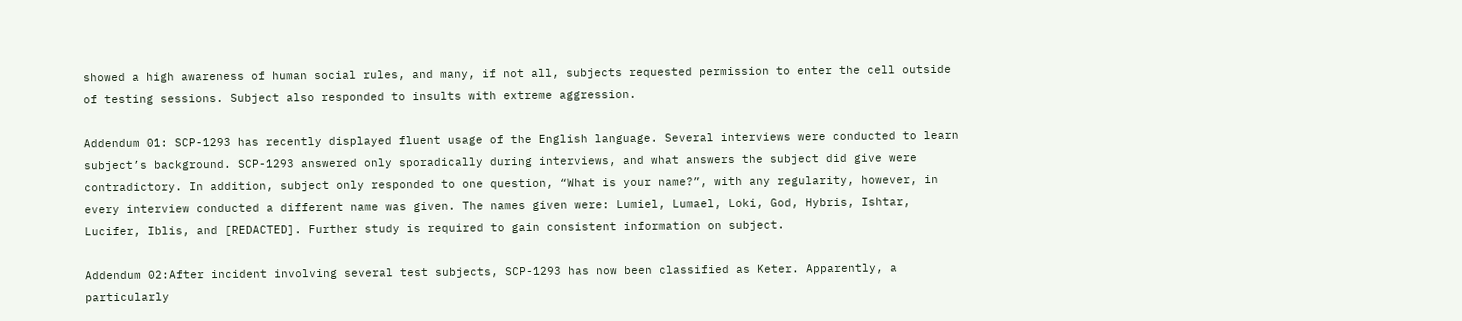showed a high awareness of human social rules, and many, if not all, subjects requested permission to enter the cell outside of testing sessions. Subject also responded to insults with extreme aggression.

Addendum 01: SCP-1293 has recently displayed fluent usage of the English language. Several interviews were conducted to learn subject’s background. SCP-1293 answered only sporadically during interviews, and what answers the subject did give were contradictory. In addition, subject only responded to one question, “What is your name?”, with any regularity, however, in every interview conducted a different name was given. The names given were: Lumiel, Lumael, Loki, God, Hybris, Ishtar, Lucifer, Iblis, and [REDACTED]. Further study is required to gain consistent information on subject.

Addendum 02:After incident involving several test subjects, SCP-1293 has now been classified as Keter. Apparently, a particularly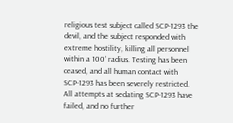religious test subject called SCP-1293 the devil, and the subject responded with extreme hostility, killing all personnel within a 100’ radius. Testing has been ceased, and all human contact with SCP-1293 has been severely restricted. All attempts at sedating SCP-1293 have failed, and no further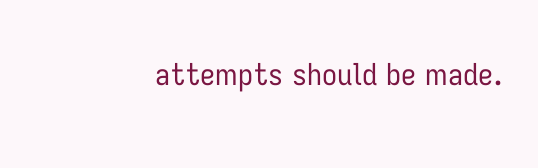attempts should be made.